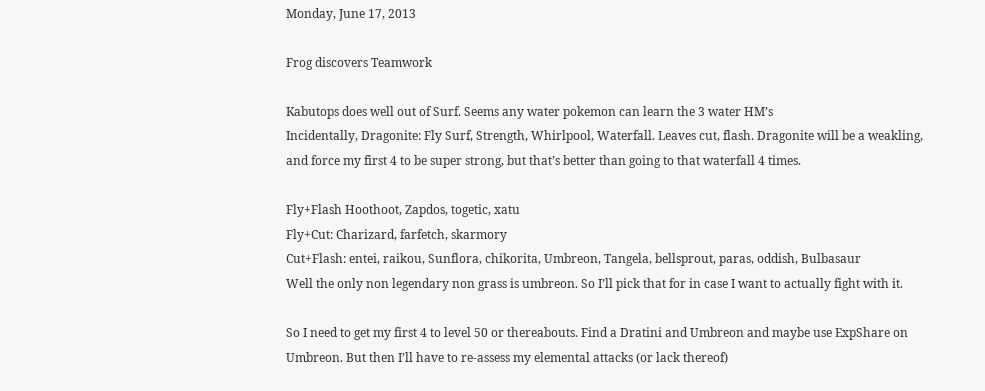Monday, June 17, 2013

Frog discovers Teamwork

Kabutops does well out of Surf. Seems any water pokemon can learn the 3 water HM’s
Incidentally, Dragonite: Fly Surf, Strength, Whirlpool, Waterfall. Leaves cut, flash. Dragonite will be a weakling, and force my first 4 to be super strong, but that’s better than going to that waterfall 4 times.

Fly+Flash Hoothoot, Zapdos, togetic, xatu
Fly+Cut: Charizard, farfetch, skarmory
Cut+Flash: entei, raikou, Sunflora, chikorita, Umbreon, Tangela, bellsprout, paras, oddish, Bulbasaur
Well the only non legendary non grass is umbreon. So I’ll pick that for in case I want to actually fight with it.

So I need to get my first 4 to level 50 or thereabouts. Find a Dratini and Umbreon and maybe use ExpShare on Umbreon. But then I’ll have to re-assess my elemental attacks (or lack thereof)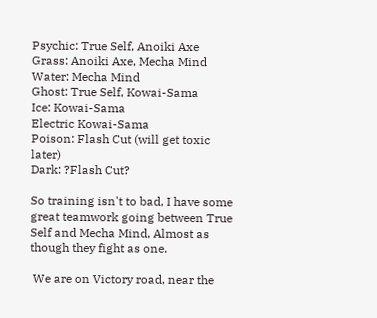Psychic: True Self, Anoiki Axe
Grass: Anoiki Axe, Mecha Mind
Water: Mecha Mind
Ghost: True Self, Kowai-Sama
Ice: Kowai-Sama
Electric Kowai-Sama
Poison: Flash Cut (will get toxic later)
Dark: ?Flash Cut?

So training isn't to bad, I have some great teamwork going between True Self and Mecha Mind, Almost as though they fight as one.

 We are on Victory road, near the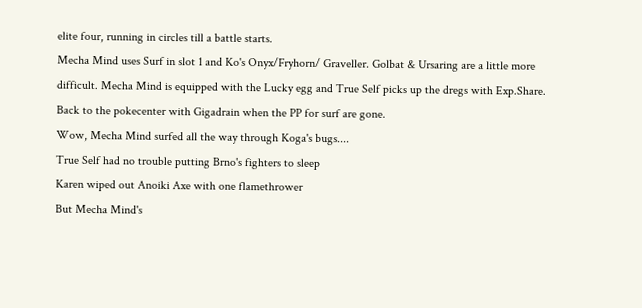elite four, running in circles till a battle starts.
Mecha Mind uses Surf in slot 1 and Ko's Onyx/Fryhorn/ Graveller. Golbat & Ursaring are a little more difficult. Mecha Mind is equipped with the Lucky egg and True Self picks up the dregs with Exp.Share. Back to the pokecenter with Gigadrain when the PP for surf are gone.
Wow, Mecha Mind surfed all the way through Koga's bugs....
True Self had no trouble putting Brno's fighters to sleep
Karen wiped out Anoiki Axe with one flamethrower
But Mecha Mind's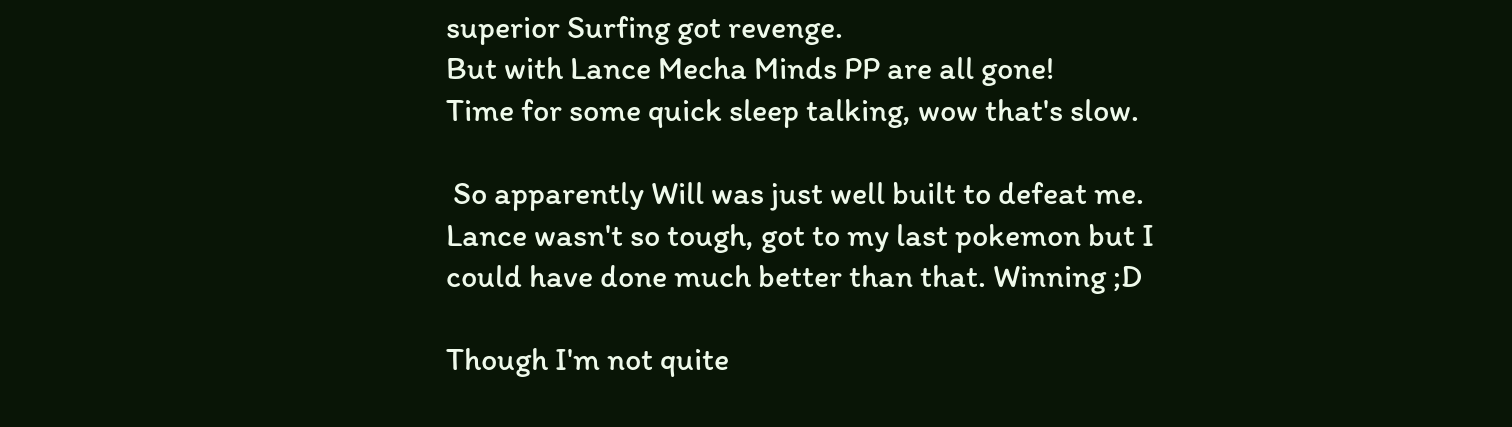superior Surfing got revenge.
But with Lance Mecha Minds PP are all gone!
Time for some quick sleep talking, wow that's slow.

 So apparently Will was just well built to defeat me.
Lance wasn't so tough, got to my last pokemon but I
could have done much better than that. Winning ;D

Though I'm not quite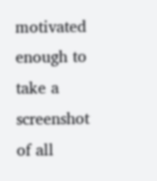motivated enough to take a
screenshot of all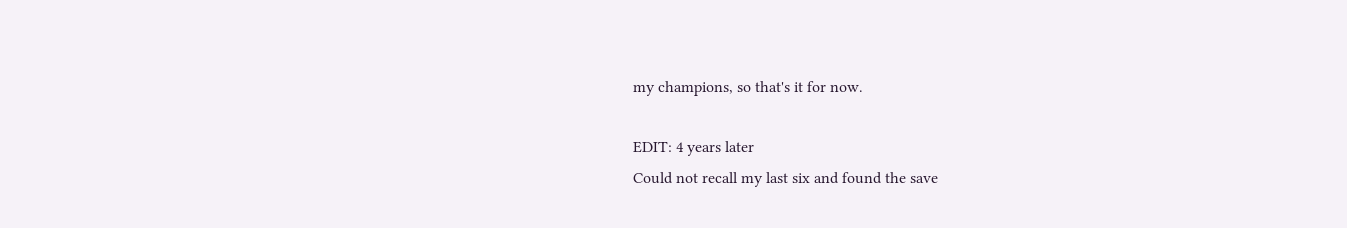my champions, so that's it for now.

EDIT: 4 years later
Could not recall my last six and found the save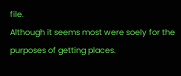file.
Although it seems most were soely for the purposes of getting places.